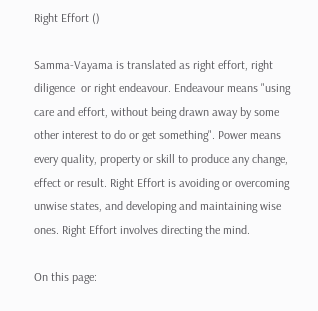Right Effort ()

Samma-Vayama is translated as right effort, right diligence  or right endeavour. Endeavour means "using care and effort, without being drawn away by some other interest to do or get something". Power means every quality, property or skill to produce any change, effect or result. Right Effort is avoiding or overcoming unwise states, and developing and maintaining wise ones. Right Effort involves directing the mind.

On this page: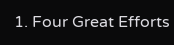1. Four Great Efforts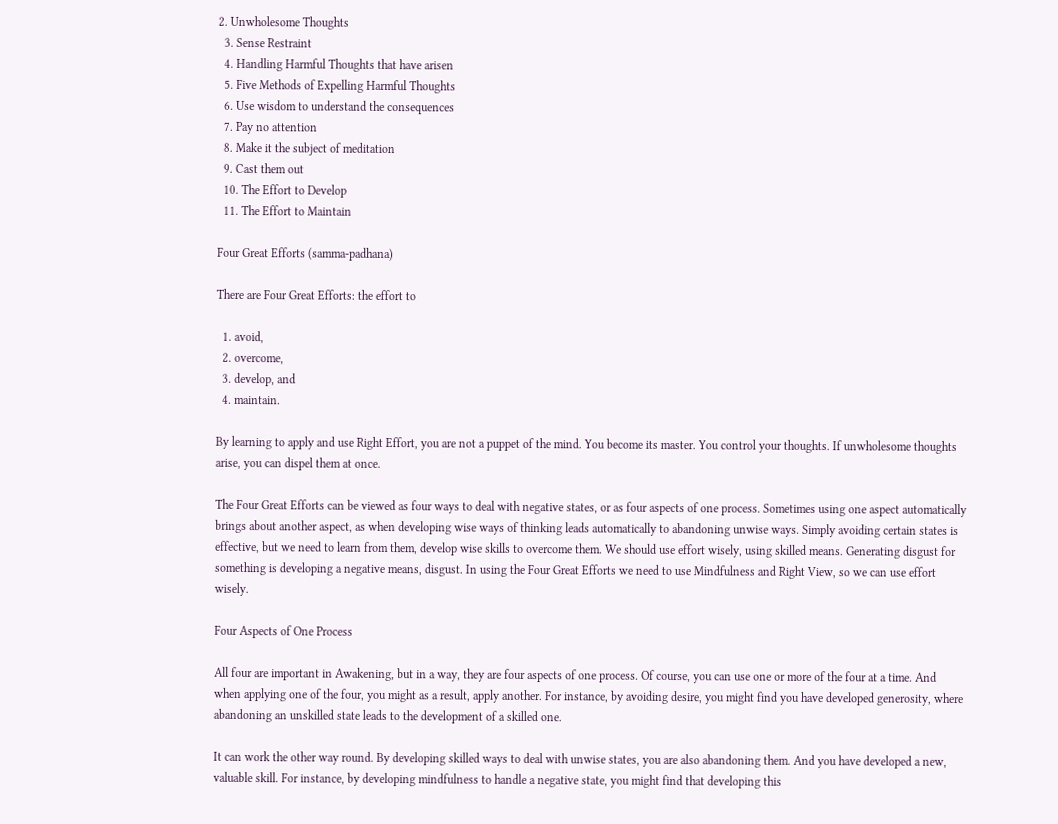2. Unwholesome Thoughts
  3. Sense Restraint
  4. Handling Harmful Thoughts that have arisen
  5. Five Methods of Expelling Harmful Thoughts
  6. Use wisdom to understand the consequences
  7. Pay no attention
  8. Make it the subject of meditation
  9. Cast them out
  10. The Effort to Develop
  11. The Effort to Maintain

Four Great Efforts (samma-padhana)

There are Four Great Efforts: the effort to

  1. avoid,
  2. overcome,
  3. develop, and
  4. maintain.

By learning to apply and use Right Effort, you are not a puppet of the mind. You become its master. You control your thoughts. If unwholesome thoughts arise, you can dispel them at once.

The Four Great Efforts can be viewed as four ways to deal with negative states, or as four aspects of one process. Sometimes using one aspect automatically brings about another aspect, as when developing wise ways of thinking leads automatically to abandoning unwise ways. Simply avoiding certain states is effective, but we need to learn from them, develop wise skills to overcome them. We should use effort wisely, using skilled means. Generating disgust for something is developing a negative means, disgust. In using the Four Great Efforts we need to use Mindfulness and Right View, so we can use effort wisely.

Four Aspects of One Process

All four are important in Awakening, but in a way, they are four aspects of one process. Of course, you can use one or more of the four at a time. And when applying one of the four, you might as a result, apply another. For instance, by avoiding desire, you might find you have developed generosity, where abandoning an unskilled state leads to the development of a skilled one.

It can work the other way round. By developing skilled ways to deal with unwise states, you are also abandoning them. And you have developed a new, valuable skill. For instance, by developing mindfulness to handle a negative state, you might find that developing this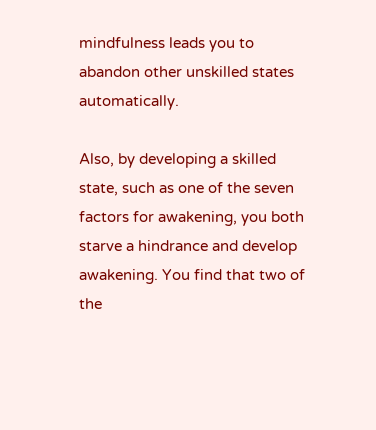mindfulness leads you to abandon other unskilled states automatically.

Also, by developing a skilled state, such as one of the seven factors for awakening, you both starve a hindrance and develop awakening. You find that two of the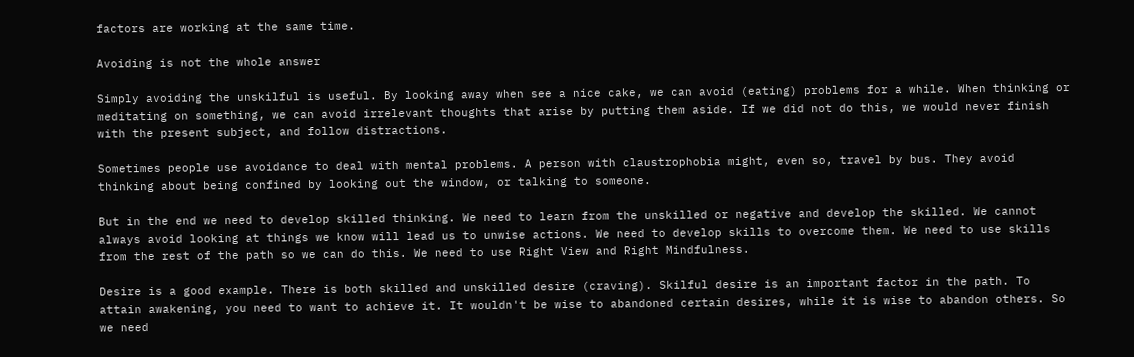factors are working at the same time.

Avoiding is not the whole answer

Simply avoiding the unskilful is useful. By looking away when see a nice cake, we can avoid (eating) problems for a while. When thinking or meditating on something, we can avoid irrelevant thoughts that arise by putting them aside. If we did not do this, we would never finish with the present subject, and follow distractions.

Sometimes people use avoidance to deal with mental problems. A person with claustrophobia might, even so, travel by bus. They avoid thinking about being confined by looking out the window, or talking to someone.

But in the end we need to develop skilled thinking. We need to learn from the unskilled or negative and develop the skilled. We cannot always avoid looking at things we know will lead us to unwise actions. We need to develop skills to overcome them. We need to use skills from the rest of the path so we can do this. We need to use Right View and Right Mindfulness.

Desire is a good example. There is both skilled and unskilled desire (craving). Skilful desire is an important factor in the path. To attain awakening, you need to want to achieve it. It wouldn't be wise to abandoned certain desires, while it is wise to abandon others. So we need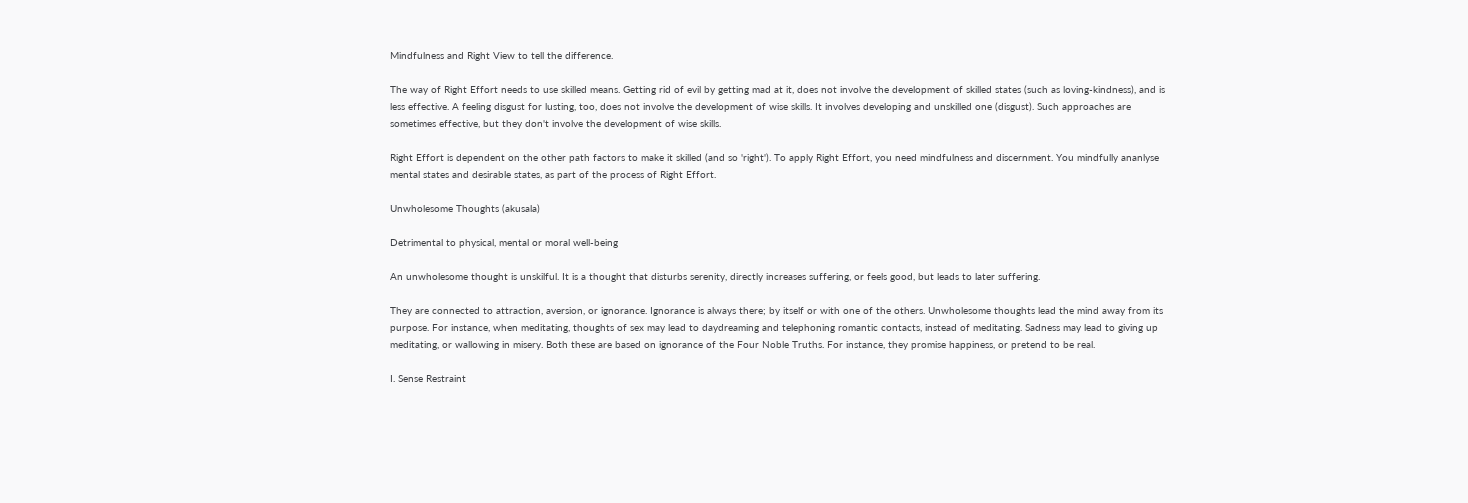Mindfulness and Right View to tell the difference.

The way of Right Effort needs to use skilled means. Getting rid of evil by getting mad at it, does not involve the development of skilled states (such as loving-kindness), and is less effective. A feeling disgust for lusting, too, does not involve the development of wise skills. It involves developing and unskilled one (disgust). Such approaches are sometimes effective, but they don't involve the development of wise skills.

Right Effort is dependent on the other path factors to make it skilled (and so 'right'). To apply Right Effort, you need mindfulness and discernment. You mindfully ananlyse mental states and desirable states, as part of the process of Right Effort.

Unwholesome Thoughts (akusala)

Detrimental to physical, mental or moral well-being

An unwholesome thought is unskilful. It is a thought that disturbs serenity, directly increases suffering, or feels good, but leads to later suffering.

They are connected to attraction, aversion, or ignorance. Ignorance is always there; by itself or with one of the others. Unwholesome thoughts lead the mind away from its purpose. For instance, when meditating, thoughts of sex may lead to daydreaming and telephoning romantic contacts, instead of meditating. Sadness may lead to giving up meditating, or wallowing in misery. Both these are based on ignorance of the Four Noble Truths. For instance, they promise happiness, or pretend to be real.

I. Sense Restraint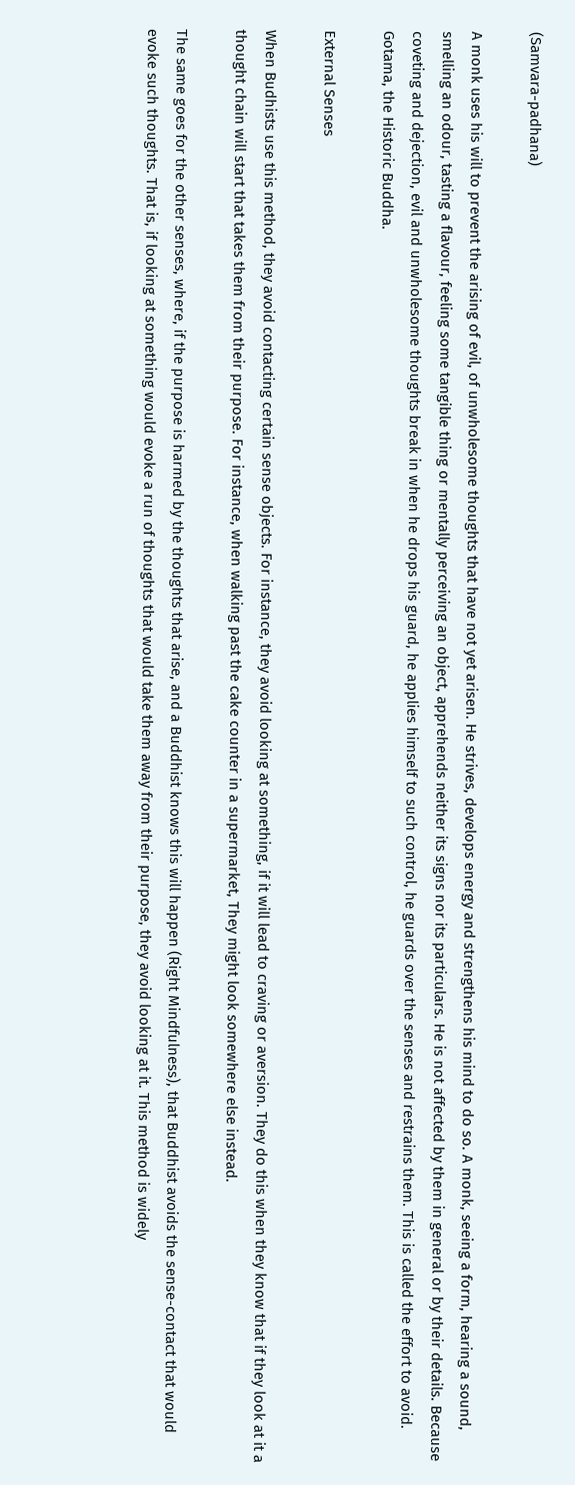(Samvara-padhana)

A monk uses his will to prevent the arising of evil, of unwholesome thoughts that have not yet arisen. He strives, develops energy and strengthens his mind to do so. A monk, seeing a form, hearing a sound, smelling an odour, tasting a flavour, feeling some tangible thing or mentally perceiving an object, apprehends neither its signs nor its particulars. He is not affected by them in general or by their details. Because coveting and dejection, evil and unwholesome thoughts break in when he drops his guard, he applies himself to such control, he guards over the senses and restrains them. This is called the effort to avoid. Gotama, the Historic Buddha.

External Senses

When Budhists use this method, they avoid contacting certain sense objects. For instance, they avoid looking at something, if it will lead to craving or aversion. They do this when they know that if they look at it a thought chain will start that takes them from their purpose. For instance, when walking past the cake counter in a supermarket, They might look somewhere else instead.

The same goes for the other senses, where, if the purpose is harmed by the thoughts that arise, and a Buddhist knows this will happen (Right Mindfulness), that Buddhist avoids the sense-contact that would evoke such thoughts. That is, if looking at something would evoke a run of thoughts that would take them away from their purpose, they avoid looking at it. This method is widely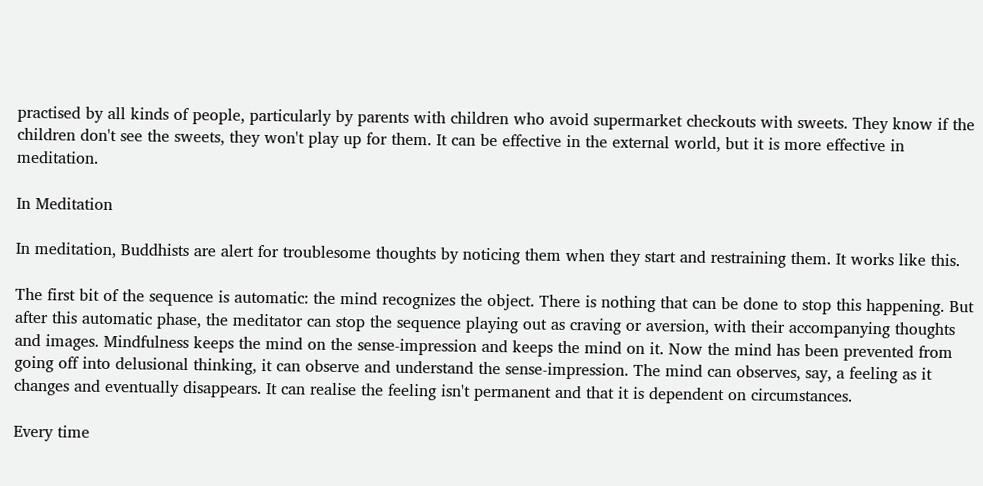practised by all kinds of people, particularly by parents with children who avoid supermarket checkouts with sweets. They know if the children don't see the sweets, they won't play up for them. It can be effective in the external world, but it is more effective in meditation.

In Meditation

In meditation, Buddhists are alert for troublesome thoughts by noticing them when they start and restraining them. It works like this.

The first bit of the sequence is automatic: the mind recognizes the object. There is nothing that can be done to stop this happening. But after this automatic phase, the meditator can stop the sequence playing out as craving or aversion, with their accompanying thoughts and images. Mindfulness keeps the mind on the sense-impression and keeps the mind on it. Now the mind has been prevented from going off into delusional thinking, it can observe and understand the sense-impression. The mind can observes, say, a feeling as it changes and eventually disappears. It can realise the feeling isn't permanent and that it is dependent on circumstances.

Every time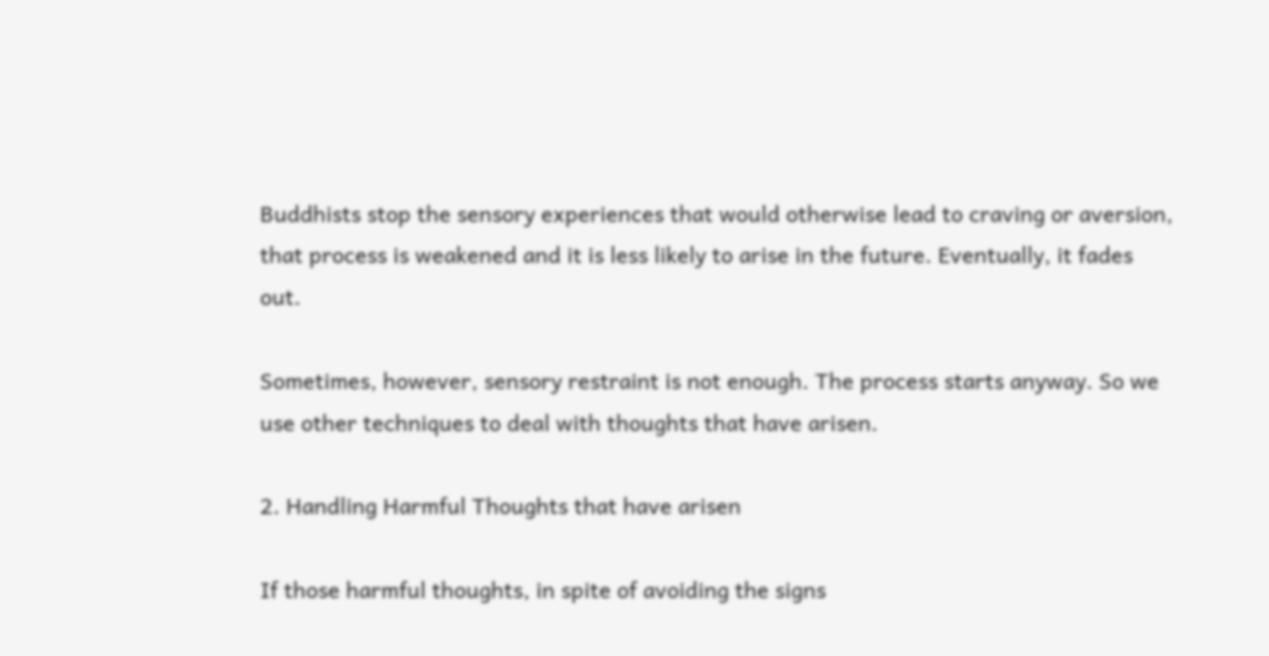Buddhists stop the sensory experiences that would otherwise lead to craving or aversion, that process is weakened and it is less likely to arise in the future. Eventually, it fades out.

Sometimes, however, sensory restraint is not enough. The process starts anyway. So we use other techniques to deal with thoughts that have arisen.

2. Handling Harmful Thoughts that have arisen

If those harmful thoughts, in spite of avoiding the signs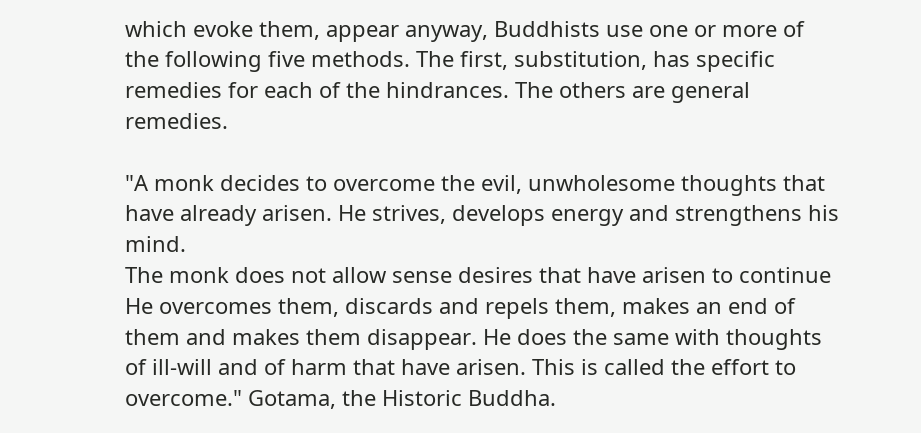which evoke them, appear anyway, Buddhists use one or more of the following five methods. The first, substitution, has specific remedies for each of the hindrances. The others are general remedies.

"A monk decides to overcome the evil, unwholesome thoughts that have already arisen. He strives, develops energy and strengthens his mind.
The monk does not allow sense desires that have arisen to continue He overcomes them, discards and repels them, makes an end of them and makes them disappear. He does the same with thoughts of ill-will and of harm that have arisen. This is called the effort to overcome." Gotama, the Historic Buddha.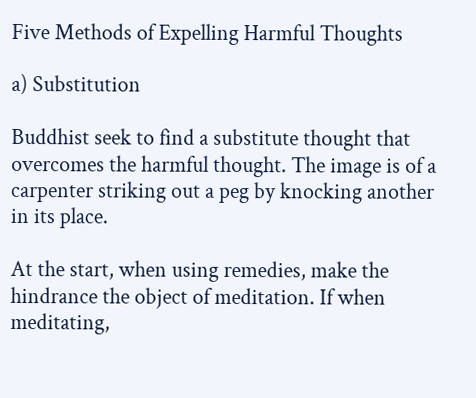Five Methods of Expelling Harmful Thoughts

a) Substitution

Buddhist seek to find a substitute thought that overcomes the harmful thought. The image is of a carpenter striking out a peg by knocking another in its place.

At the start, when using remedies, make the hindrance the object of meditation. If when meditating,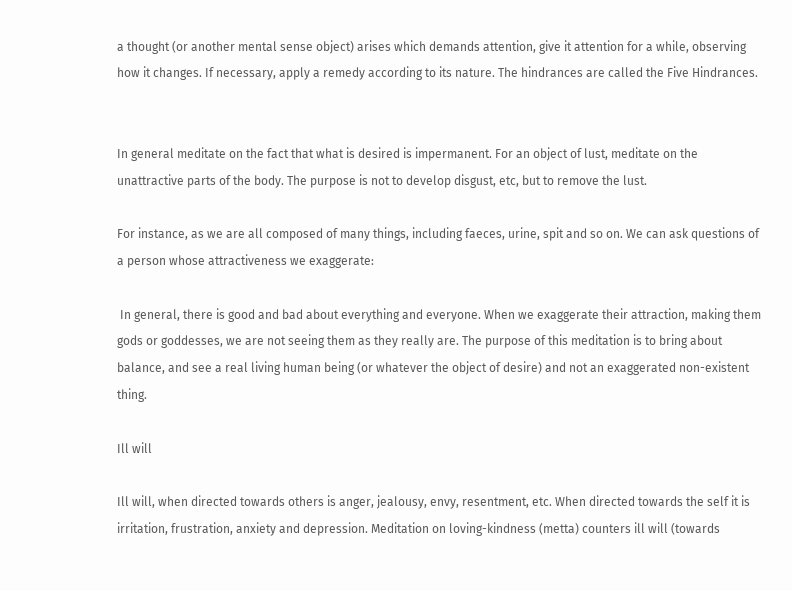a thought (or another mental sense object) arises which demands attention, give it attention for a while, observing how it changes. If necessary, apply a remedy according to its nature. The hindrances are called the Five Hindrances.


In general meditate on the fact that what is desired is impermanent. For an object of lust, meditate on the unattractive parts of the body. The purpose is not to develop disgust, etc, but to remove the lust.

For instance, as we are all composed of many things, including faeces, urine, spit and so on. We can ask questions of a person whose attractiveness we exaggerate:

 In general, there is good and bad about everything and everyone. When we exaggerate their attraction, making them gods or goddesses, we are not seeing them as they really are. The purpose of this meditation is to bring about balance, and see a real living human being (or whatever the object of desire) and not an exaggerated non-existent thing.

Ill will

Ill will, when directed towards others is anger, jealousy, envy, resentment, etc. When directed towards the self it is irritation, frustration, anxiety and depression. Meditation on loving-kindness (metta) counters ill will (towards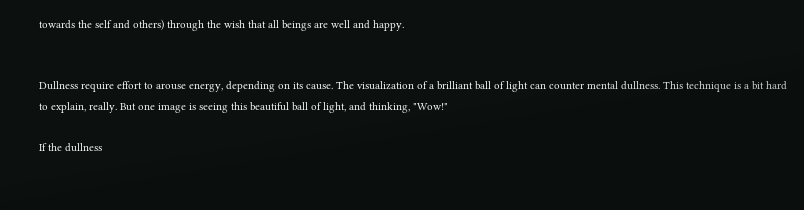towards the self and others) through the wish that all beings are well and happy.


Dullness require effort to arouse energy, depending on its cause. The visualization of a brilliant ball of light can counter mental dullness. This technique is a bit hard to explain, really. But one image is seeing this beautiful ball of light, and thinking, "Wow!"

If the dullness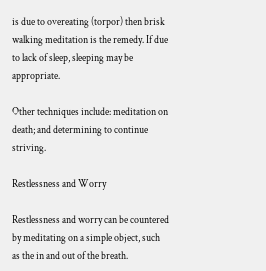is due to overeating (torpor) then brisk walking meditation is the remedy. If due to lack of sleep, sleeping may be appropriate.

Other techniques include: meditation on death; and determining to continue striving.

Restlessness and Worry

Restlessness and worry can be countered by meditating on a simple object, such as the in and out of the breath.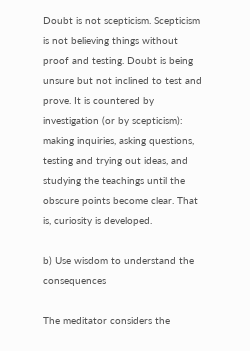Doubt is not scepticism. Scepticism is not believing things without proof and testing. Doubt is being unsure but not inclined to test and prove. It is countered by investigation (or by scepticism): making inquiries, asking questions, testing and trying out ideas, and studying the teachings until the obscure points become clear. That is, curiosity is developed.

b) Use wisdom to understand the consequences

The meditator considers the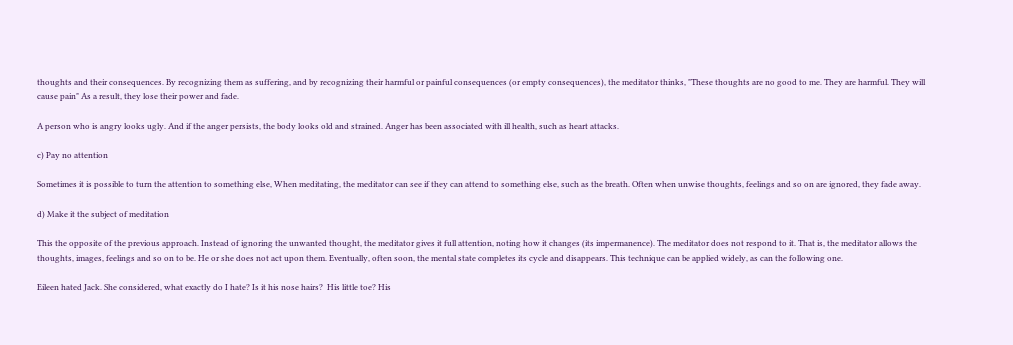thoughts and their consequences. By recognizing them as suffering, and by recognizing their harmful or painful consequences (or empty consequences), the meditator thinks, "These thoughts are no good to me. They are harmful. They will cause pain" As a result, they lose their power and fade.

A person who is angry looks ugly. And if the anger persists, the body looks old and strained. Anger has been associated with ill health, such as heart attacks.

c) Pay no attention

Sometimes it is possible to turn the attention to something else, When meditating, the meditator can see if they can attend to something else, such as the breath. Often when unwise thoughts, feelings and so on are ignored, they fade away.

d) Make it the subject of meditation

This the opposite of the previous approach. Instead of ignoring the unwanted thought, the meditator gives it full attention, noting how it changes (its impermanence). The meditator does not respond to it. That is, the meditator allows the thoughts, images, feelings and so on to be. He or she does not act upon them. Eventually, often soon, the mental state completes its cycle and disappears. This technique can be applied widely, as can the following one.

Eileen hated Jack. She considered, what exactly do I hate? Is it his nose hairs?  His little toe? His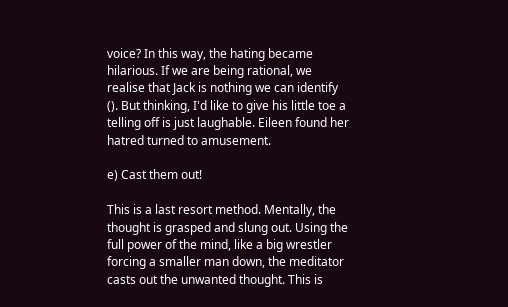voice? In this way, the hating became hilarious. If we are being rational, we realise that Jack is nothing we can identify (). But thinking, I'd like to give his little toe a telling off is just laughable. Eileen found her hatred turned to amusement.

e) Cast them out!

This is a last resort method. Mentally, the thought is grasped and slung out. Using the full power of the mind, like a big wrestler forcing a smaller man down, the meditator casts out the unwanted thought. This is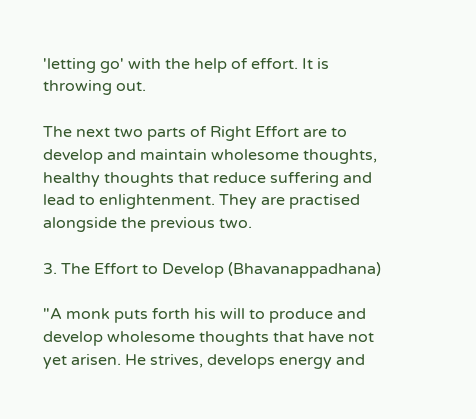'letting go' with the help of effort. It is throwing out.

The next two parts of Right Effort are to develop and maintain wholesome thoughts, healthy thoughts that reduce suffering and lead to enlightenment. They are practised alongside the previous two.

3. The Effort to Develop (Bhavanappadhana)

"A monk puts forth his will to produce and develop wholesome thoughts that have not yet arisen. He strives, develops energy and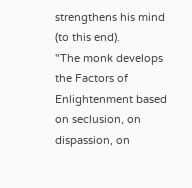strengthens his mind (to this end).
"The monk develops the Factors of Enlightenment based on seclusion, on dispassion, on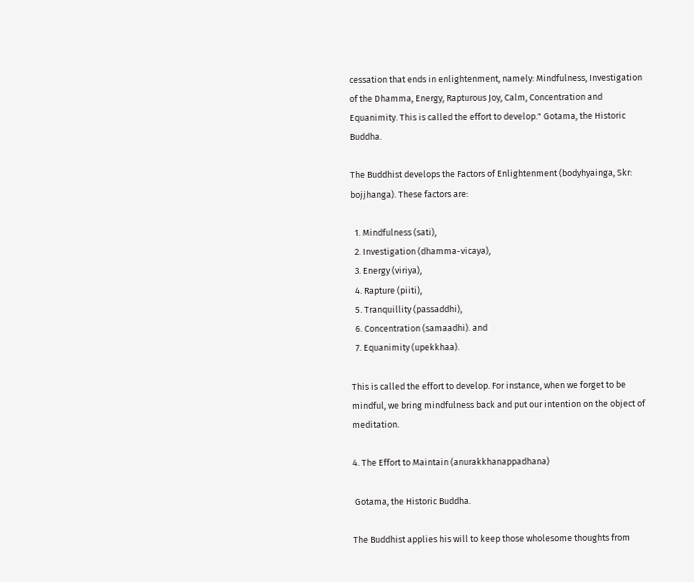cessation that ends in enlightenment, namely: Mindfulness, Investigation of the Dhamma, Energy, Rapturous Joy, Calm, Concentration and Equanimity. This is called the effort to develop." Gotama, the Historic Buddha.

The Buddhist develops the Factors of Enlightenment (bodyhyainga, Skr: bojjhanga). These factors are:

  1. Mindfulness (sati),
  2. Investigation (dhamma-vicaya),
  3. Energy (viriya),
  4. Rapture (piiti),
  5. Tranquillity (passaddhi),
  6. Concentration (samaadhi). and
  7. Equanimity (upekkhaa).

This is called the effort to develop. For instance, when we forget to be mindful, we bring mindfulness back and put our intention on the object of meditation.

4. The Effort to Maintain (anurakkhanappadhana)

 Gotama, the Historic Buddha.

The Buddhist applies his will to keep those wholesome thoughts from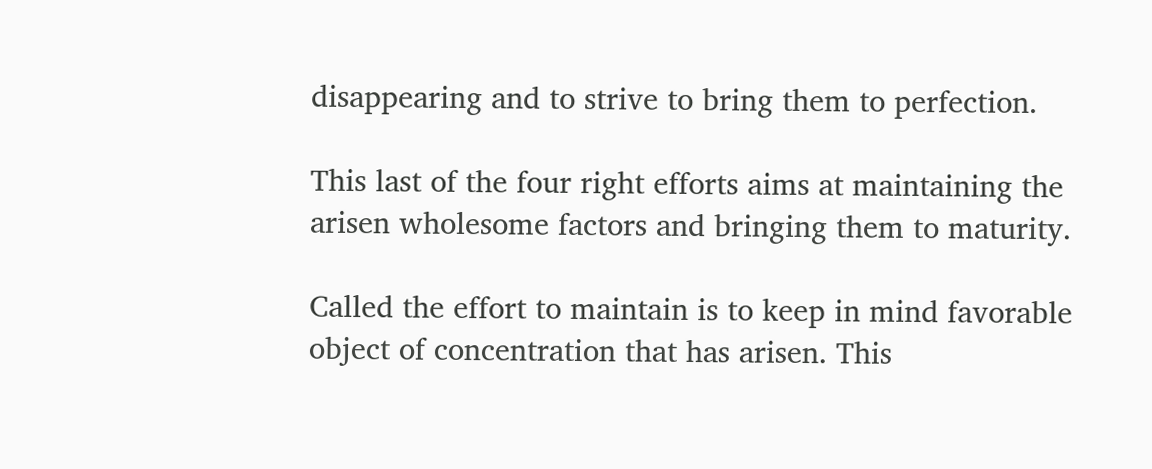disappearing and to strive to bring them to perfection.

This last of the four right efforts aims at maintaining the arisen wholesome factors and bringing them to maturity.

Called the effort to maintain is to keep in mind favorable object of concentration that has arisen. This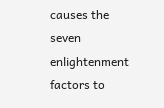causes the seven enlightenment factors to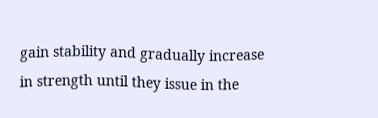gain stability and gradually increase in strength until they issue in the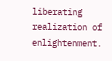liberating realization of enlightenment.